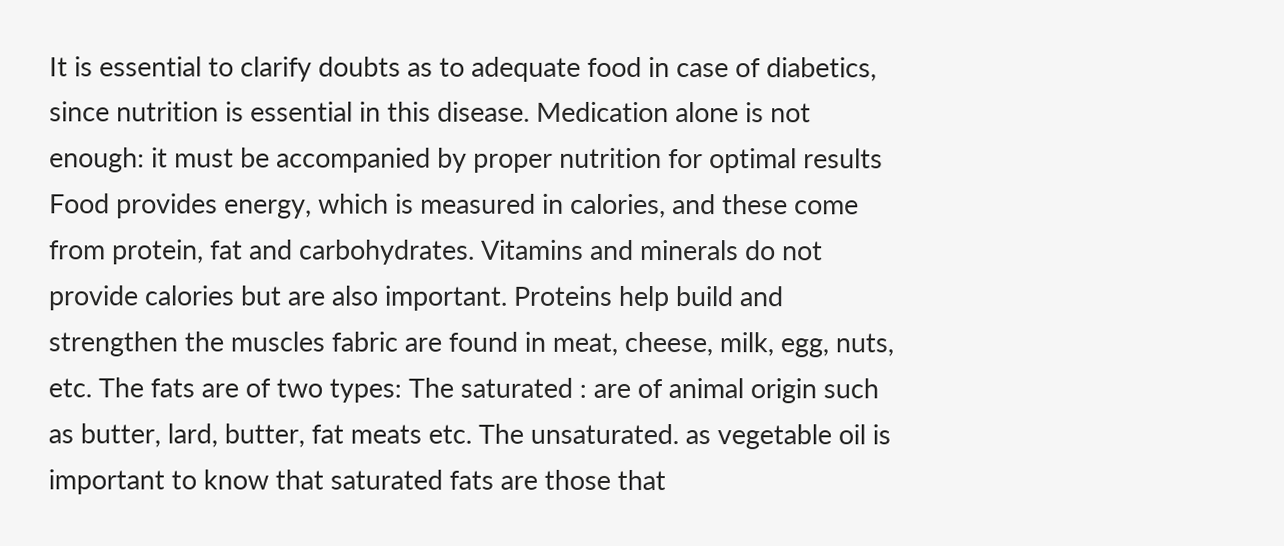It is essential to clarify doubts as to adequate food in case of diabetics, since nutrition is essential in this disease. Medication alone is not enough: it must be accompanied by proper nutrition for optimal results Food provides energy, which is measured in calories, and these come from protein, fat and carbohydrates. Vitamins and minerals do not provide calories but are also important. Proteins help build and strengthen the muscles fabric are found in meat, cheese, milk, egg, nuts, etc. The fats are of two types: The saturated : are of animal origin such as butter, lard, butter, fat meats etc. The unsaturated. as vegetable oil is important to know that saturated fats are those that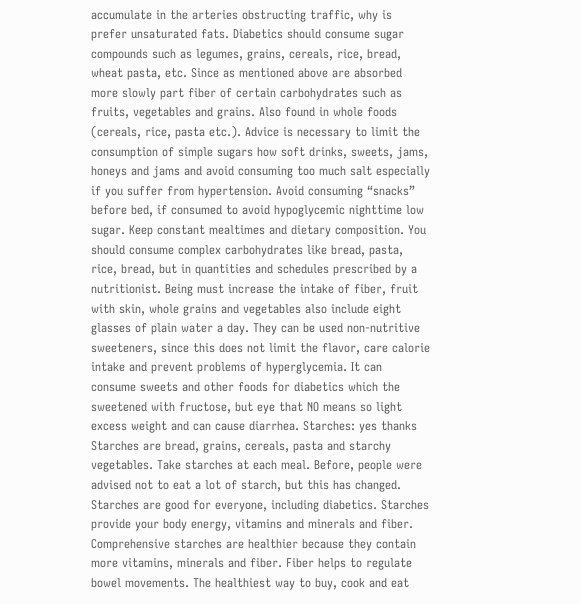accumulate in the arteries obstructing traffic, why is prefer unsaturated fats. Diabetics should consume sugar compounds such as legumes, grains, cereals, rice, bread, wheat pasta, etc. Since as mentioned above are absorbed more slowly part fiber of certain carbohydrates such as fruits, vegetables and grains. Also found in whole foods (cereals, rice, pasta etc.). Advice is necessary to limit the consumption of simple sugars how soft drinks, sweets, jams, honeys and jams and avoid consuming too much salt especially if you suffer from hypertension. Avoid consuming “snacks” before bed, if consumed to avoid hypoglycemic nighttime low sugar. Keep constant mealtimes and dietary composition. You should consume complex carbohydrates like bread, pasta, rice, bread, but in quantities and schedules prescribed by a nutritionist. Being must increase the intake of fiber, fruit with skin, whole grains and vegetables also include eight glasses of plain water a day. They can be used non-nutritive sweeteners, since this does not limit the flavor, care calorie intake and prevent problems of hyperglycemia. It can consume sweets and other foods for diabetics which the sweetened with fructose, but eye that NO means so light excess weight and can cause diarrhea. Starches: yes thanks Starches are bread, grains, cereals, pasta and starchy vegetables. Take starches at each meal. Before, people were advised not to eat a lot of starch, but this has changed. Starches are good for everyone, including diabetics. Starches provide your body energy, vitamins and minerals and fiber. Comprehensive starches are healthier because they contain more vitamins, minerals and fiber. Fiber helps to regulate bowel movements. The healthiest way to buy, cook and eat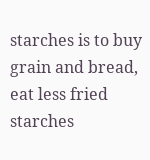starches is to buy grain and bread, eat less fried starches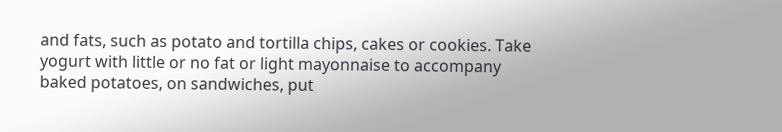and fats, such as potato and tortilla chips, cakes or cookies. Take yogurt with little or no fat or light mayonnaise to accompany baked potatoes, on sandwiches, put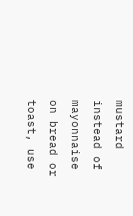mustard instead of mayonnaise on bread or toast, use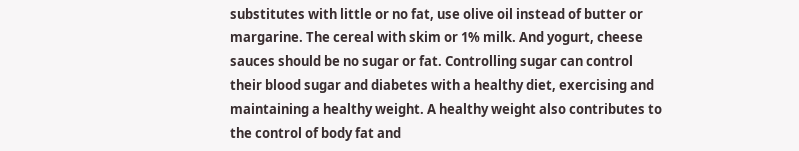substitutes with little or no fat, use olive oil instead of butter or margarine. The cereal with skim or 1% milk. And yogurt, cheese sauces should be no sugar or fat. Controlling sugar can control their blood sugar and diabetes with a healthy diet, exercising and maintaining a healthy weight. A healthy weight also contributes to the control of body fat and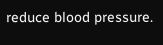reduce blood pressure.